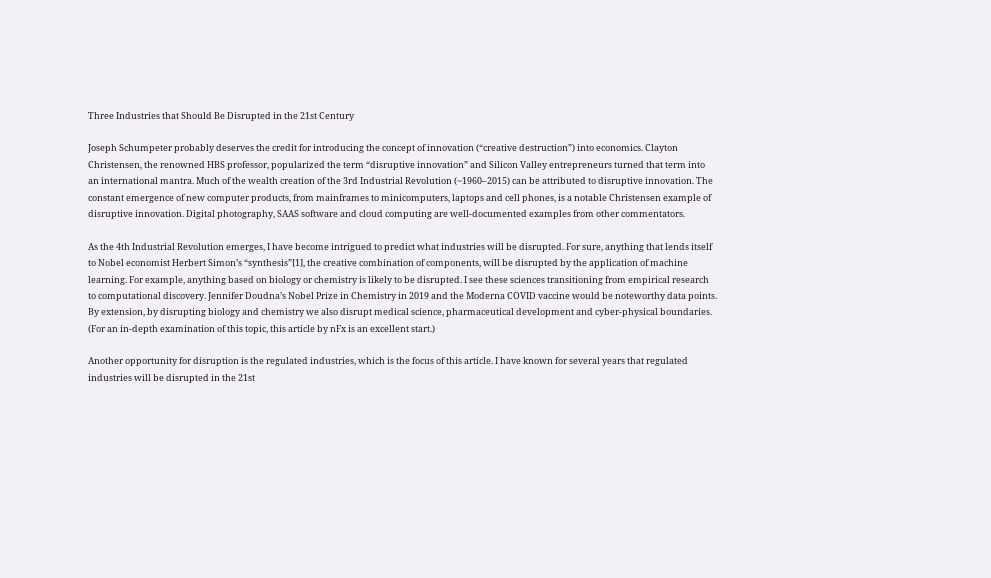Three Industries that Should Be Disrupted in the 21st Century

Joseph Schumpeter probably deserves the credit for introducing the concept of innovation (“creative destruction”) into economics. Clayton Christensen, the renowned HBS professor, popularized the term “disruptive innovation” and Silicon Valley entrepreneurs turned that term into an international mantra. Much of the wealth creation of the 3rd Industrial Revolution (~1960–2015) can be attributed to disruptive innovation. The constant emergence of new computer products, from mainframes to minicomputers, laptops and cell phones, is a notable Christensen example of disruptive innovation. Digital photography, SAAS software and cloud computing are well-documented examples from other commentators.

As the 4th Industrial Revolution emerges, I have become intrigued to predict what industries will be disrupted. For sure, anything that lends itself to Nobel economist Herbert Simon’s “synthesis”[1], the creative combination of components, will be disrupted by the application of machine learning. For example, anything based on biology or chemistry is likely to be disrupted. I see these sciences transitioning from empirical research to computational discovery. Jennifer Doudna’s Nobel Prize in Chemistry in 2019 and the Moderna COVID vaccine would be noteworthy data points. By extension, by disrupting biology and chemistry we also disrupt medical science, pharmaceutical development and cyber-physical boundaries. (For an in-depth examination of this topic, this article by nFx is an excellent start.)

Another opportunity for disruption is the regulated industries, which is the focus of this article. I have known for several years that regulated industries will be disrupted in the 21st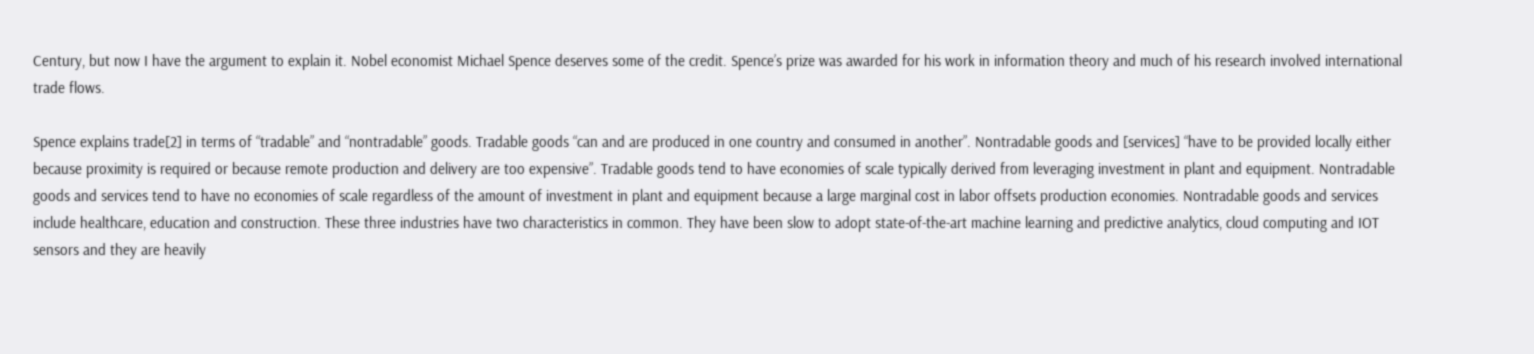Century, but now I have the argument to explain it. Nobel economist Michael Spence deserves some of the credit. Spence’s prize was awarded for his work in information theory and much of his research involved international trade flows.

Spence explains trade[2] in terms of “tradable” and “nontradable” goods. Tradable goods “can and are produced in one country and consumed in another”. Nontradable goods and [services] “have to be provided locally either because proximity is required or because remote production and delivery are too expensive”. Tradable goods tend to have economies of scale typically derived from leveraging investment in plant and equipment. Nontradable goods and services tend to have no economies of scale regardless of the amount of investment in plant and equipment because a large marginal cost in labor offsets production economies. Nontradable goods and services include healthcare, education and construction. These three industries have two characteristics in common. They have been slow to adopt state-of-the-art machine learning and predictive analytics, cloud computing and IOT sensors and they are heavily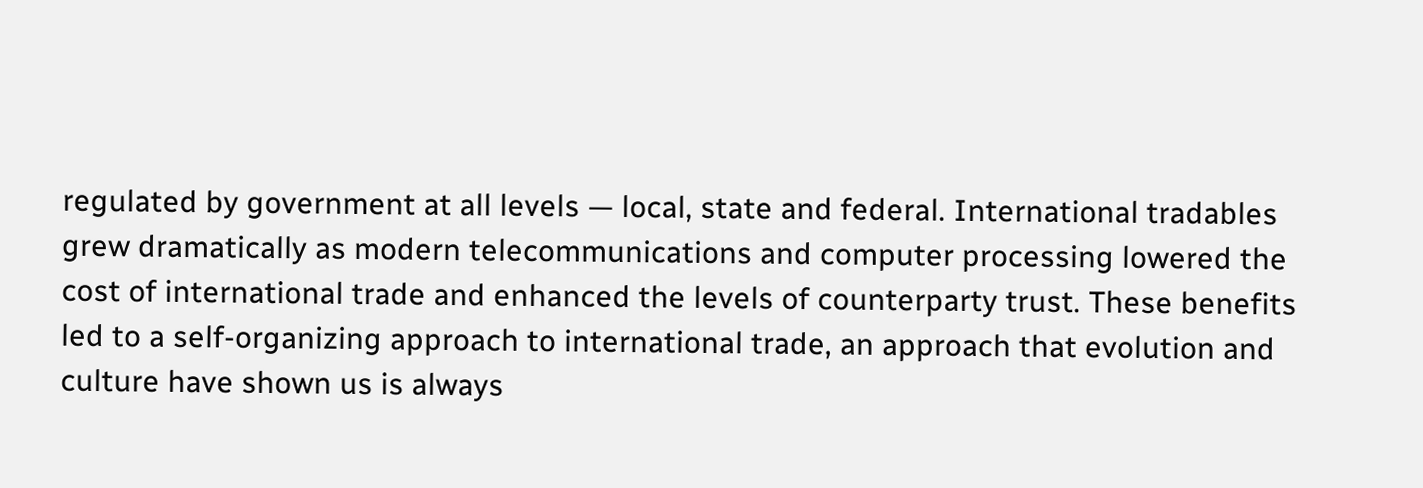regulated by government at all levels — local, state and federal. International tradables grew dramatically as modern telecommunications and computer processing lowered the cost of international trade and enhanced the levels of counterparty trust. These benefits led to a self-organizing approach to international trade, an approach that evolution and culture have shown us is always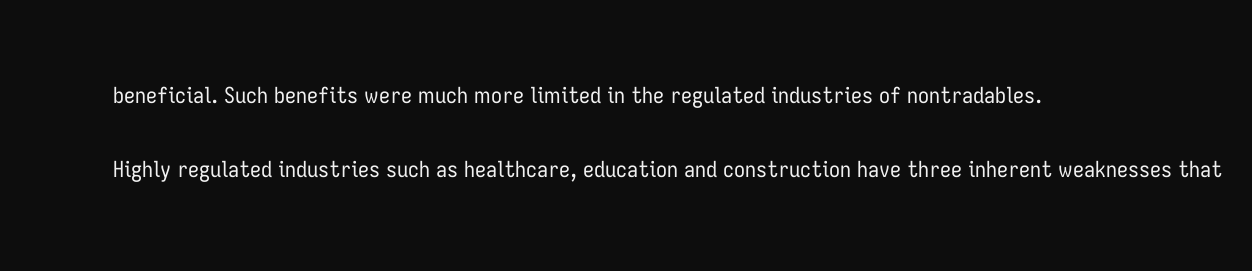beneficial. Such benefits were much more limited in the regulated industries of nontradables.

Highly regulated industries such as healthcare, education and construction have three inherent weaknesses that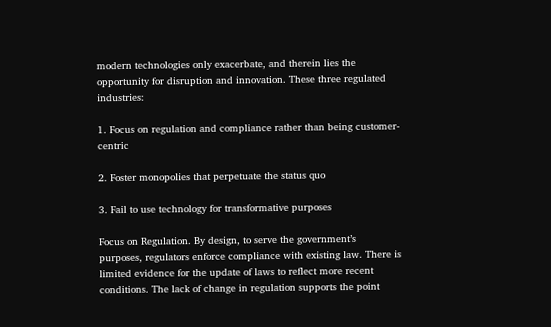modern technologies only exacerbate, and therein lies the opportunity for disruption and innovation. These three regulated industries:

1. Focus on regulation and compliance rather than being customer-centric

2. Foster monopolies that perpetuate the status quo

3. Fail to use technology for transformative purposes

Focus on Regulation. By design, to serve the government’s purposes, regulators enforce compliance with existing law. There is limited evidence for the update of laws to reflect more recent conditions. The lack of change in regulation supports the point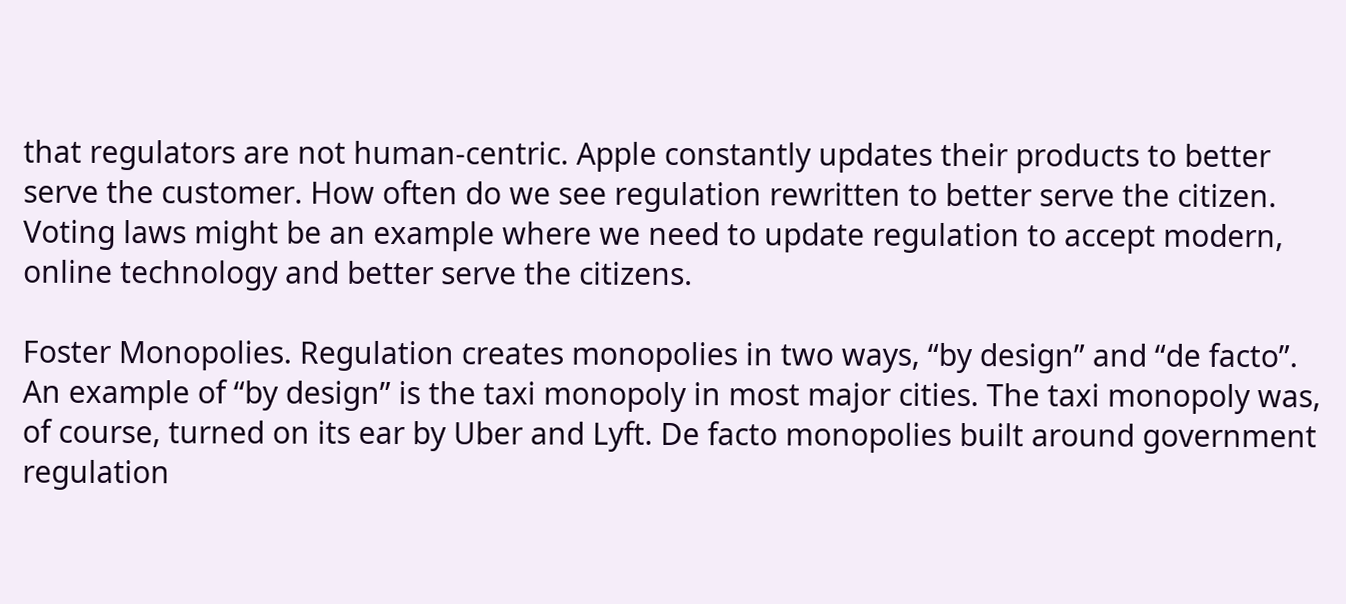that regulators are not human-centric. Apple constantly updates their products to better serve the customer. How often do we see regulation rewritten to better serve the citizen. Voting laws might be an example where we need to update regulation to accept modern, online technology and better serve the citizens.

Foster Monopolies. Regulation creates monopolies in two ways, “by design” and “de facto”. An example of “by design” is the taxi monopoly in most major cities. The taxi monopoly was, of course, turned on its ear by Uber and Lyft. De facto monopolies built around government regulation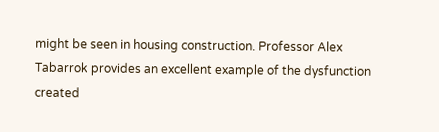might be seen in housing construction. Professor Alex Tabarrok provides an excellent example of the dysfunction created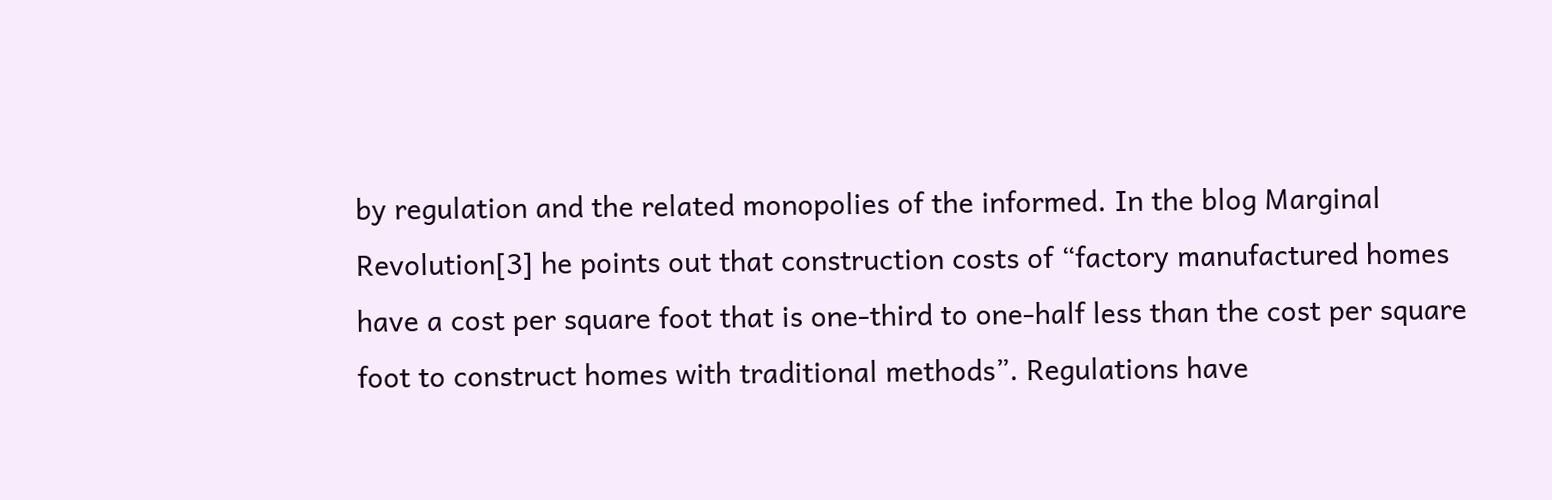by regulation and the related monopolies of the informed. In the blog Marginal Revolution[3] he points out that construction costs of “factory manufactured homes have a cost per square foot that is one-third to one-half less than the cost per square foot to construct homes with traditional methods”. Regulations have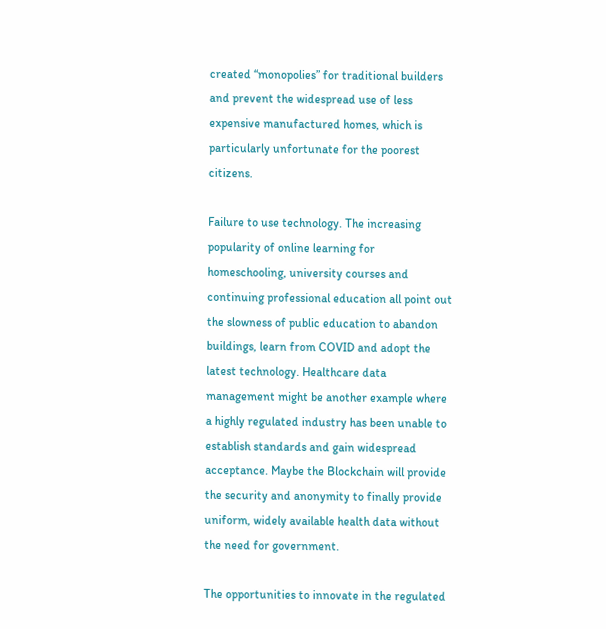created “monopolies” for traditional builders and prevent the widespread use of less expensive manufactured homes, which is particularly unfortunate for the poorest citizens.

Failure to use technology. The increasing popularity of online learning for homeschooling, university courses and continuing professional education all point out the slowness of public education to abandon buildings, learn from COVID and adopt the latest technology. Healthcare data management might be another example where a highly regulated industry has been unable to establish standards and gain widespread acceptance. Maybe the Blockchain will provide the security and anonymity to finally provide uniform, widely available health data without the need for government.

The opportunities to innovate in the regulated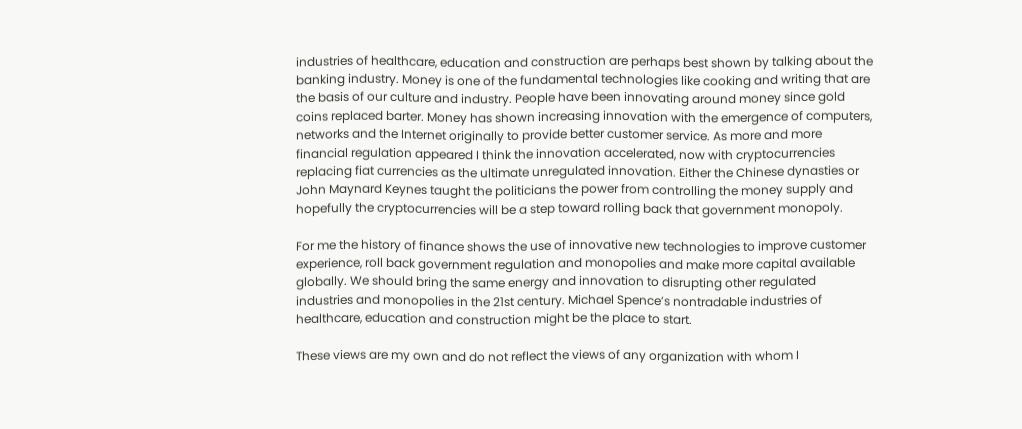industries of healthcare, education and construction are perhaps best shown by talking about the banking industry. Money is one of the fundamental technologies like cooking and writing that are the basis of our culture and industry. People have been innovating around money since gold coins replaced barter. Money has shown increasing innovation with the emergence of computers, networks and the Internet originally to provide better customer service. As more and more financial regulation appeared I think the innovation accelerated, now with cryptocurrencies replacing fiat currencies as the ultimate unregulated innovation. Either the Chinese dynasties or John Maynard Keynes taught the politicians the power from controlling the money supply and hopefully the cryptocurrencies will be a step toward rolling back that government monopoly.

For me the history of finance shows the use of innovative new technologies to improve customer experience, roll back government regulation and monopolies and make more capital available globally. We should bring the same energy and innovation to disrupting other regulated industries and monopolies in the 21st century. Michael Spence’s nontradable industries of healthcare, education and construction might be the place to start.

These views are my own and do not reflect the views of any organization with whom I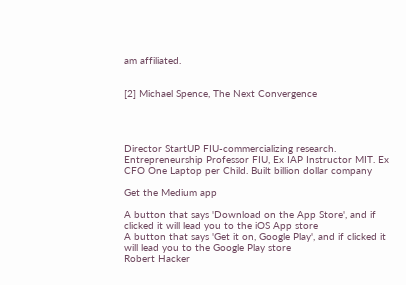am affiliated.


[2] Michael Spence, The Next Convergence




Director StartUP FIU-commercializing research. Entrepreneurship Professor FIU, Ex IAP Instructor MIT. Ex CFO One Laptop per Child. Built billion dollar company

Get the Medium app

A button that says 'Download on the App Store', and if clicked it will lead you to the iOS App store
A button that says 'Get it on, Google Play', and if clicked it will lead you to the Google Play store
Robert Hacker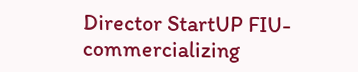Director StartUP FIU-commercializing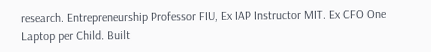research. Entrepreneurship Professor FIU, Ex IAP Instructor MIT. Ex CFO One Laptop per Child. Built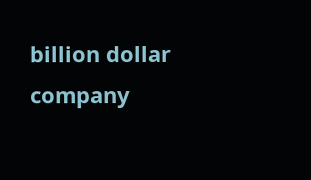billion dollar company